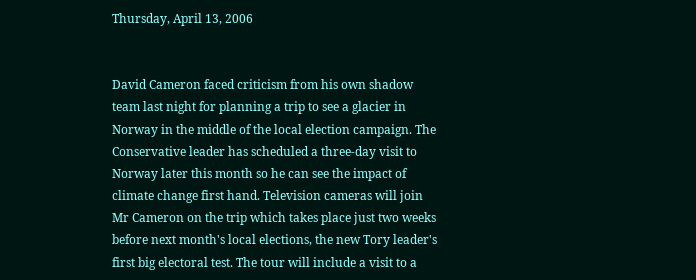Thursday, April 13, 2006


David Cameron faced criticism from his own shadow team last night for planning a trip to see a glacier in Norway in the middle of the local election campaign. The Conservative leader has scheduled a three-day visit to Norway later this month so he can see the impact of climate change first hand. Television cameras will join Mr Cameron on the trip which takes place just two weeks before next month's local elections, the new Tory leader's first big electoral test. The tour will include a visit to a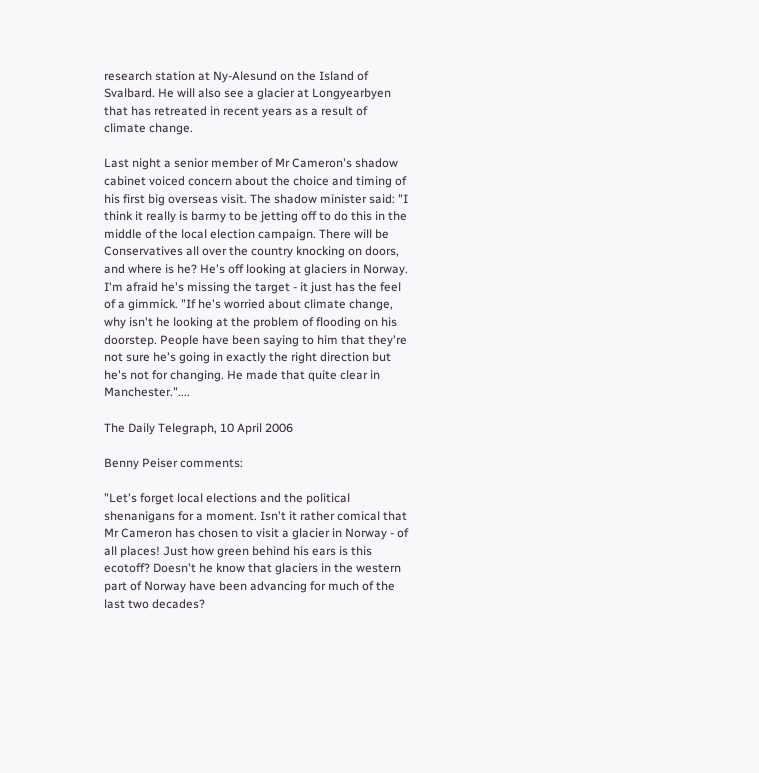research station at Ny-Alesund on the Island of Svalbard. He will also see a glacier at Longyearbyen that has retreated in recent years as a result of climate change.

Last night a senior member of Mr Cameron's shadow cabinet voiced concern about the choice and timing of his first big overseas visit. The shadow minister said: "I think it really is barmy to be jetting off to do this in the middle of the local election campaign. There will be Conservatives all over the country knocking on doors, and where is he? He's off looking at glaciers in Norway. I'm afraid he's missing the target - it just has the feel of a gimmick. "If he's worried about climate change, why isn't he looking at the problem of flooding on his doorstep. People have been saying to him that they're not sure he's going in exactly the right direction but he's not for changing. He made that quite clear in Manchester."....

The Daily Telegraph, 10 April 2006

Benny Peiser comments:

"Let's forget local elections and the political shenanigans for a moment. Isn't it rather comical that Mr Cameron has chosen to visit a glacier in Norway - of all places! Just how green behind his ears is this ecotoff? Doesn't he know that glaciers in the western part of Norway have been advancing for much of the last two decades?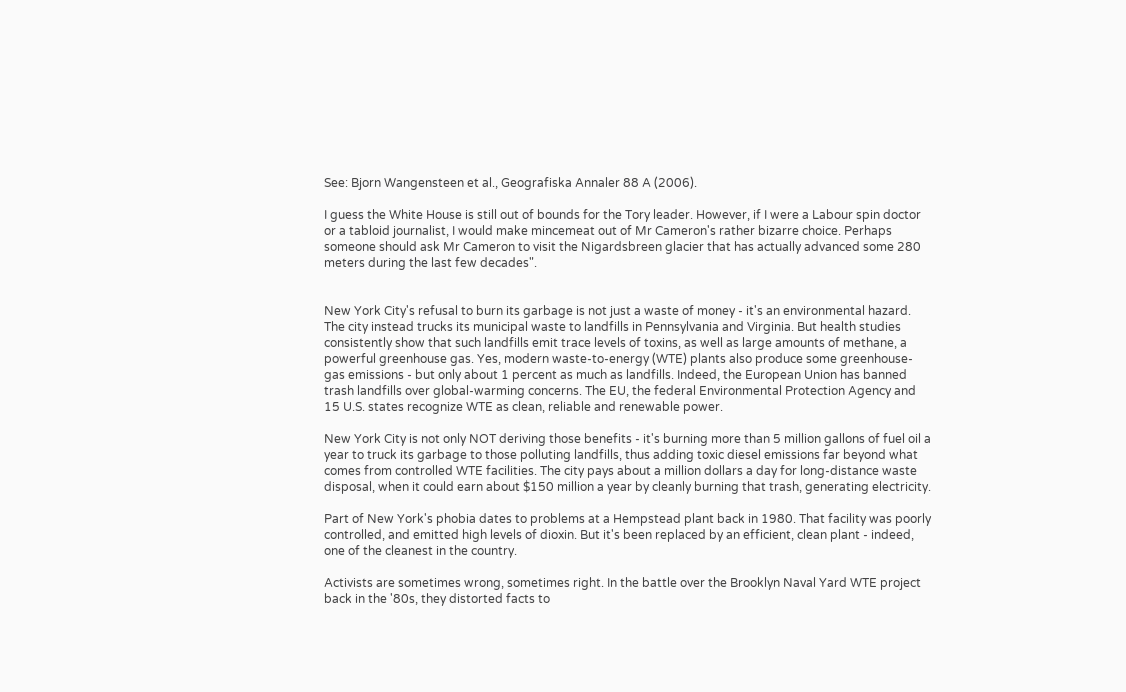See: Bjorn Wangensteen et al., Geografiska Annaler 88 A (2006).

I guess the White House is still out of bounds for the Tory leader. However, if I were a Labour spin doctor or a tabloid journalist, I would make mincemeat out of Mr Cameron's rather bizarre choice. Perhaps someone should ask Mr Cameron to visit the Nigardsbreen glacier that has actually advanced some 280 meters during the last few decades".


New York City's refusal to burn its garbage is not just a waste of money - it's an environmental hazard. The city instead trucks its municipal waste to landfills in Pennsylvania and Virginia. But health studies consistently show that such landfills emit trace levels of toxins, as well as large amounts of methane, a powerful greenhouse gas. Yes, modern waste-to-energy (WTE) plants also produce some greenhouse-gas emissions - but only about 1 percent as much as landfills. Indeed, the European Union has banned trash landfills over global-warming concerns. The EU, the federal Environmental Protection Agency and 15 U.S. states recognize WTE as clean, reliable and renewable power.

New York City is not only NOT deriving those benefits - it's burning more than 5 million gallons of fuel oil a year to truck its garbage to those polluting landfills, thus adding toxic diesel emissions far beyond what comes from controlled WTE facilities. The city pays about a million dollars a day for long-distance waste disposal, when it could earn about $150 million a year by cleanly burning that trash, generating electricity.

Part of New York's phobia dates to problems at a Hempstead plant back in 1980. That facility was poorly controlled, and emitted high levels of dioxin. But it's been replaced by an efficient, clean plant - indeed, one of the cleanest in the country.

Activists are sometimes wrong, sometimes right. In the battle over the Brooklyn Naval Yard WTE project back in the '80s, they distorted facts to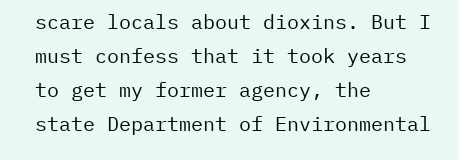scare locals about dioxins. But I must confess that it took years to get my former agency, the state Department of Environmental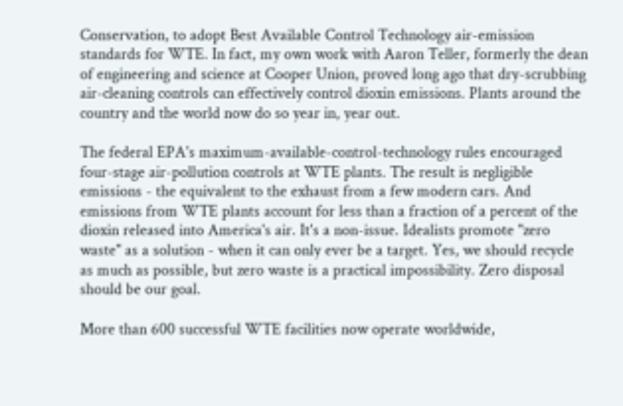Conservation, to adopt Best Available Control Technology air-emission standards for WTE. In fact, my own work with Aaron Teller, formerly the dean of engineering and science at Cooper Union, proved long ago that dry-scrubbing air-cleaning controls can effectively control dioxin emissions. Plants around the country and the world now do so year in, year out.

The federal EPA's maximum-available-control-technology rules encouraged four-stage air-pollution controls at WTE plants. The result is negligible emissions - the equivalent to the exhaust from a few modern cars. And emissions from WTE plants account for less than a fraction of a percent of the dioxin released into America's air. It's a non-issue. Idealists promote "zero waste" as a solution - when it can only ever be a target. Yes, we should recycle as much as possible, but zero waste is a practical impossibility. Zero disposal should be our goal.

More than 600 successful WTE facilities now operate worldwide,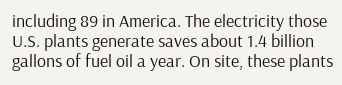including 89 in America. The electricity those U.S. plants generate saves about 1.4 billion gallons of fuel oil a year. On site, these plants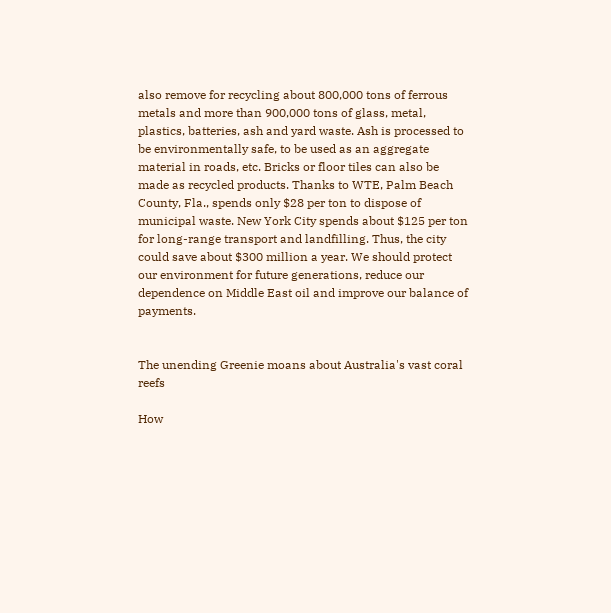also remove for recycling about 800,000 tons of ferrous metals and more than 900,000 tons of glass, metal, plastics, batteries, ash and yard waste. Ash is processed to be environmentally safe, to be used as an aggregate material in roads, etc. Bricks or floor tiles can also be made as recycled products. Thanks to WTE, Palm Beach County, Fla., spends only $28 per ton to dispose of municipal waste. New York City spends about $125 per ton for long-range transport and landfilling. Thus, the city could save about $300 million a year. We should protect our environment for future generations, reduce our dependence on Middle East oil and improve our balance of payments.


The unending Greenie moans about Australia's vast coral reefs

How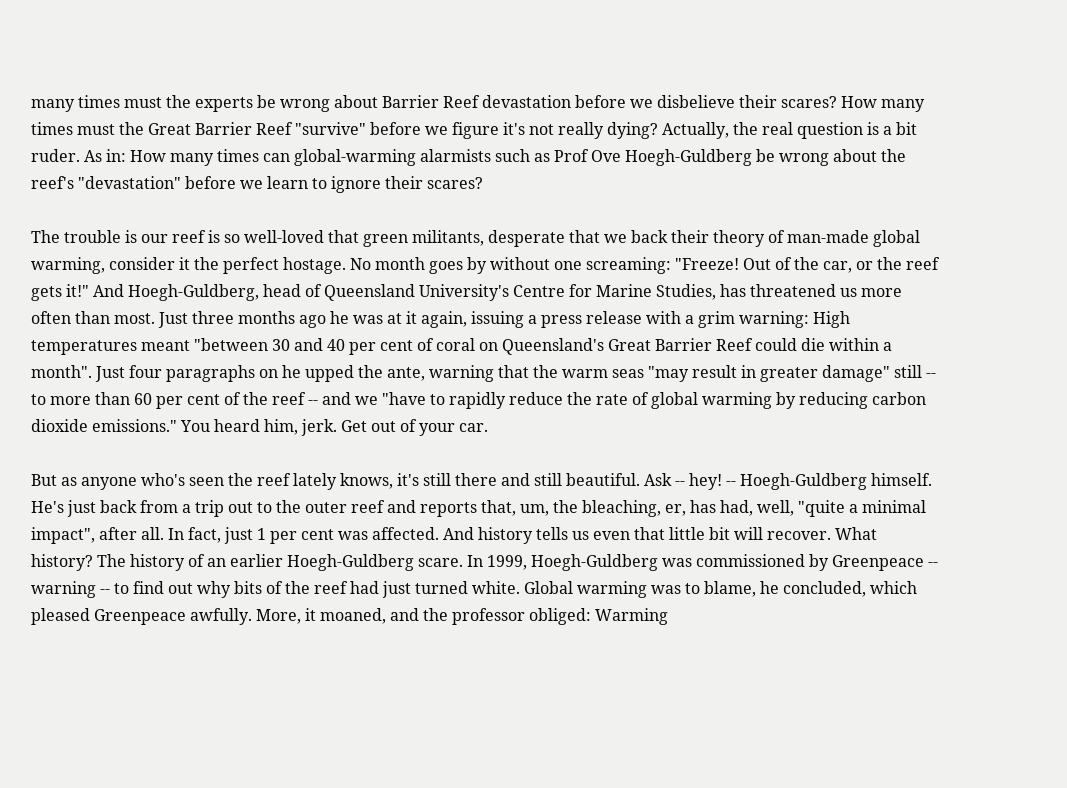many times must the experts be wrong about Barrier Reef devastation before we disbelieve their scares? How many times must the Great Barrier Reef "survive" before we figure it's not really dying? Actually, the real question is a bit ruder. As in: How many times can global-warming alarmists such as Prof Ove Hoegh-Guldberg be wrong about the reef's "devastation" before we learn to ignore their scares?

The trouble is our reef is so well-loved that green militants, desperate that we back their theory of man-made global warming, consider it the perfect hostage. No month goes by without one screaming: "Freeze! Out of the car, or the reef gets it!" And Hoegh-Guldberg, head of Queensland University's Centre for Marine Studies, has threatened us more often than most. Just three months ago he was at it again, issuing a press release with a grim warning: High temperatures meant "between 30 and 40 per cent of coral on Queensland's Great Barrier Reef could die within a month". Just four paragraphs on he upped the ante, warning that the warm seas "may result in greater damage" still -- to more than 60 per cent of the reef -- and we "have to rapidly reduce the rate of global warming by reducing carbon dioxide emissions." You heard him, jerk. Get out of your car.

But as anyone who's seen the reef lately knows, it's still there and still beautiful. Ask -- hey! -- Hoegh-Guldberg himself. He's just back from a trip out to the outer reef and reports that, um, the bleaching, er, has had, well, "quite a minimal impact", after all. In fact, just 1 per cent was affected. And history tells us even that little bit will recover. What history? The history of an earlier Hoegh-Guldberg scare. In 1999, Hoegh-Guldberg was commissioned by Greenpeace -- warning -- to find out why bits of the reef had just turned white. Global warming was to blame, he concluded, which pleased Greenpeace awfully. More, it moaned, and the professor obliged: Warming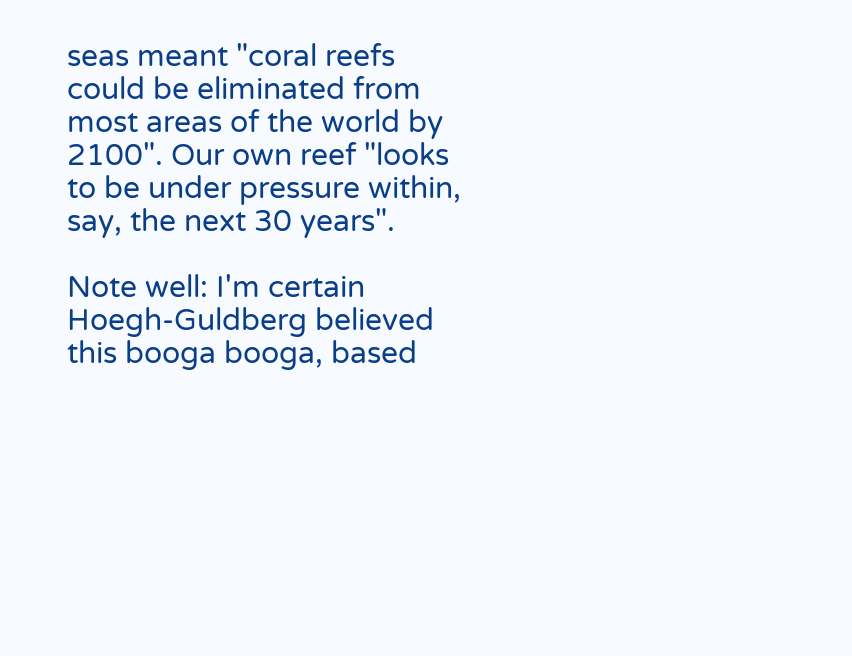seas meant "coral reefs could be eliminated from most areas of the world by 2100". Our own reef "looks to be under pressure within, say, the next 30 years".

Note well: I'm certain Hoegh-Guldberg believed this booga booga, based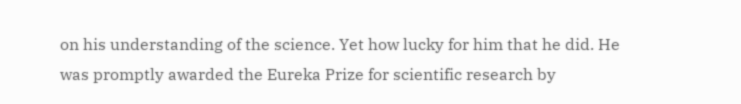on his understanding of the science. Yet how lucky for him that he did. He was promptly awarded the Eureka Prize for scientific research by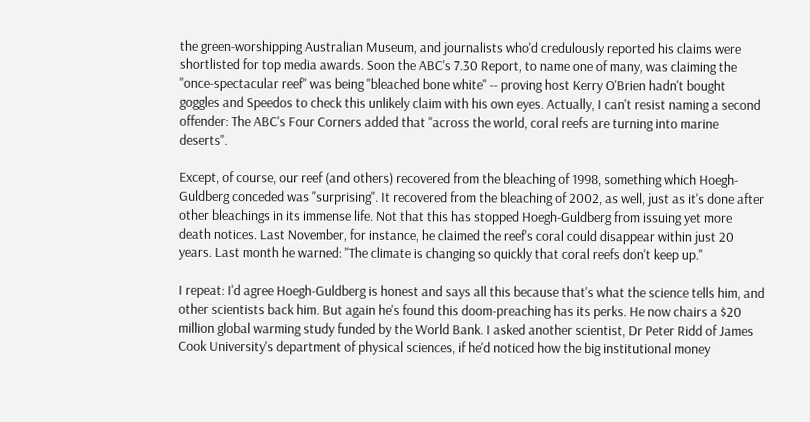the green-worshipping Australian Museum, and journalists who'd credulously reported his claims were shortlisted for top media awards. Soon the ABC's 7.30 Report, to name one of many, was claiming the "once-spectacular reef" was being "bleached bone white" -- proving host Kerry O'Brien hadn't bought goggles and Speedos to check this unlikely claim with his own eyes. Actually, I can't resist naming a second offender: The ABC's Four Corners added that "across the world, coral reefs are turning into marine deserts".

Except, of course, our reef (and others) recovered from the bleaching of 1998, something which Hoegh-Guldberg conceded was "surprising". It recovered from the bleaching of 2002, as well, just as it's done after other bleachings in its immense life. Not that this has stopped Hoegh-Guldberg from issuing yet more death notices. Last November, for instance, he claimed the reef's coral could disappear within just 20 years. Last month he warned: "The climate is changing so quickly that coral reefs don't keep up."

I repeat: I'd agree Hoegh-Guldberg is honest and says all this because that's what the science tells him, and other scientists back him. But again he's found this doom-preaching has its perks. He now chairs a $20 million global warming study funded by the World Bank. I asked another scientist, Dr Peter Ridd of James Cook University's department of physical sciences, if he'd noticed how the big institutional money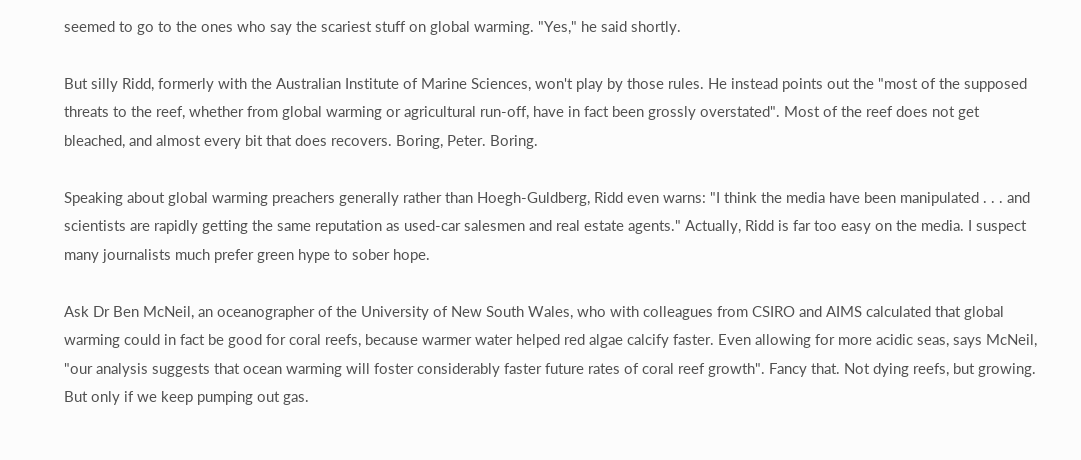seemed to go to the ones who say the scariest stuff on global warming. "Yes," he said shortly.

But silly Ridd, formerly with the Australian Institute of Marine Sciences, won't play by those rules. He instead points out the "most of the supposed threats to the reef, whether from global warming or agricultural run-off, have in fact been grossly overstated". Most of the reef does not get bleached, and almost every bit that does recovers. Boring, Peter. Boring.

Speaking about global warming preachers generally rather than Hoegh-Guldberg, Ridd even warns: "I think the media have been manipulated . . . and scientists are rapidly getting the same reputation as used-car salesmen and real estate agents." Actually, Ridd is far too easy on the media. I suspect many journalists much prefer green hype to sober hope.

Ask Dr Ben McNeil, an oceanographer of the University of New South Wales, who with colleagues from CSIRO and AIMS calculated that global warming could in fact be good for coral reefs, because warmer water helped red algae calcify faster. Even allowing for more acidic seas, says McNeil, "our analysis suggests that ocean warming will foster considerably faster future rates of coral reef growth". Fancy that. Not dying reefs, but growing. But only if we keep pumping out gas.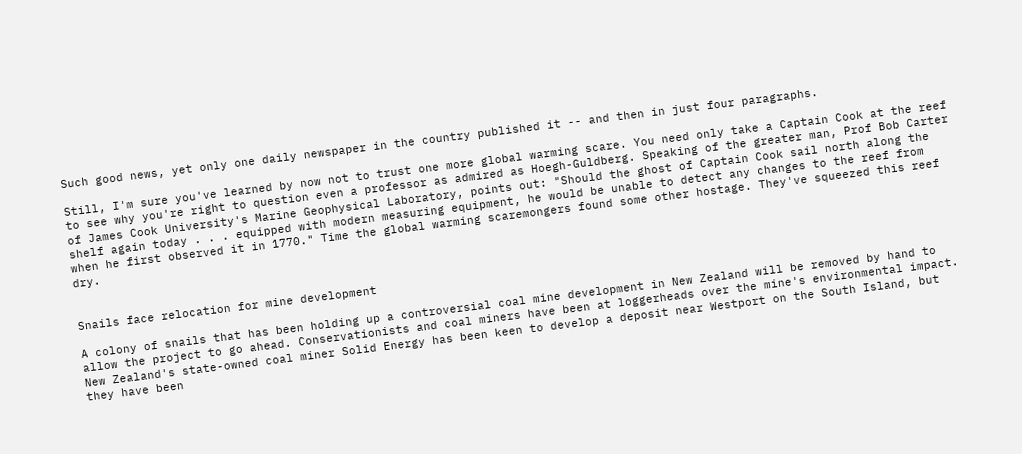Such good news, yet only one daily newspaper in the country published it -- and then in just four paragraphs.

Still, I'm sure you've learned by now not to trust one more global warming scare. You need only take a Captain Cook at the reef to see why you're right to question even a professor as admired as Hoegh-Guldberg. Speaking of the greater man, Prof Bob Carter of James Cook University's Marine Geophysical Laboratory, points out: "Should the ghost of Captain Cook sail north along the shelf again today . . . equipped with modern measuring equipment, he would be unable to detect any changes to the reef from when he first observed it in 1770." Time the global warming scaremongers found some other hostage. They've squeezed this reef dry.


Snails face relocation for mine development

A colony of snails that has been holding up a controversial coal mine development in New Zealand will be removed by hand to allow the project to go ahead. Conservationists and coal miners have been at loggerheads over the mine's environmental impact. New Zealand's state-owned coal miner Solid Energy has been keen to develop a deposit near Westport on the South Island, but they have been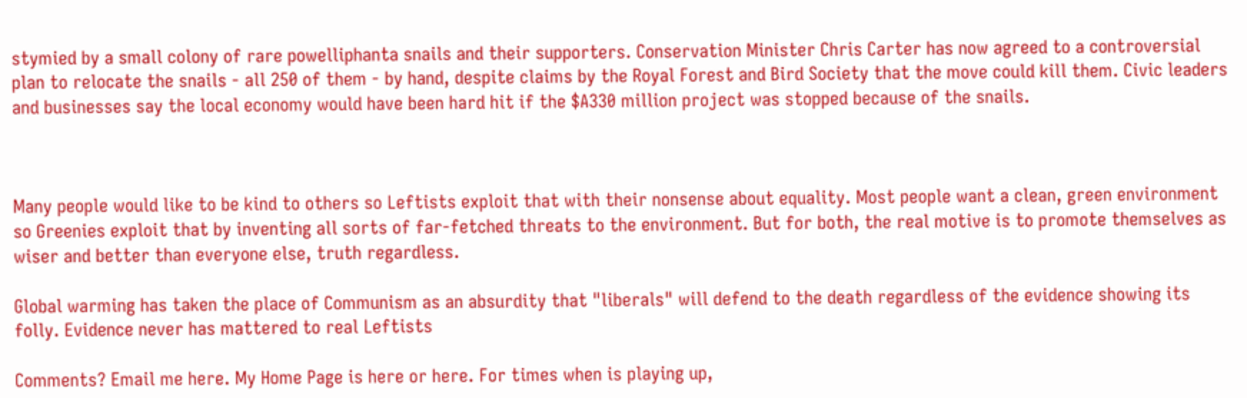stymied by a small colony of rare powelliphanta snails and their supporters. Conservation Minister Chris Carter has now agreed to a controversial plan to relocate the snails - all 250 of them - by hand, despite claims by the Royal Forest and Bird Society that the move could kill them. Civic leaders and businesses say the local economy would have been hard hit if the $A330 million project was stopped because of the snails.



Many people would like to be kind to others so Leftists exploit that with their nonsense about equality. Most people want a clean, green environment so Greenies exploit that by inventing all sorts of far-fetched threats to the environment. But for both, the real motive is to promote themselves as wiser and better than everyone else, truth regardless.

Global warming has taken the place of Communism as an absurdity that "liberals" will defend to the death regardless of the evidence showing its folly. Evidence never has mattered to real Leftists

Comments? Email me here. My Home Page is here or here. For times when is playing up,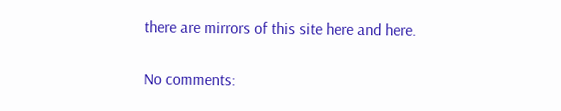there are mirrors of this site here and here.


No comments: